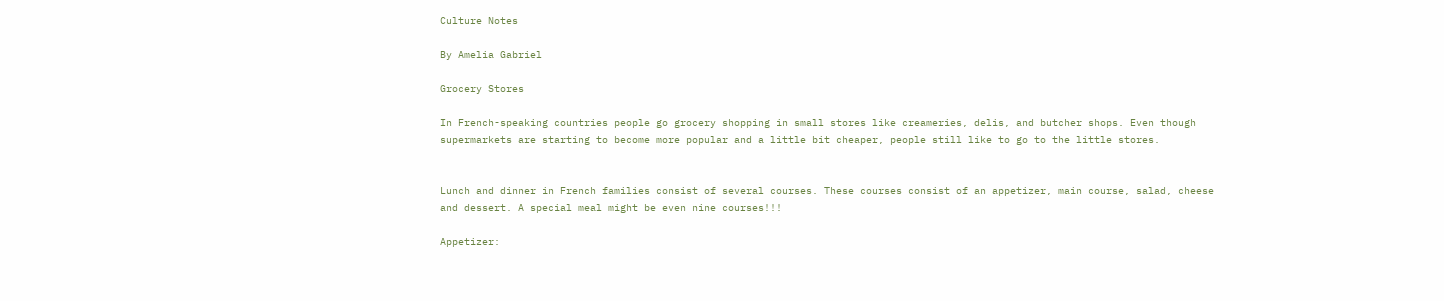Culture Notes

By Amelia Gabriel

Grocery Stores

In French-speaking countries people go grocery shopping in small stores like creameries, delis, and butcher shops. Even though supermarkets are starting to become more popular and a little bit cheaper, people still like to go to the little stores.


Lunch and dinner in French families consist of several courses. These courses consist of an appetizer, main course, salad, cheese and dessert. A special meal might be even nine courses!!!

Appetizer: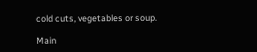cold cuts, vegetables or soup.

Main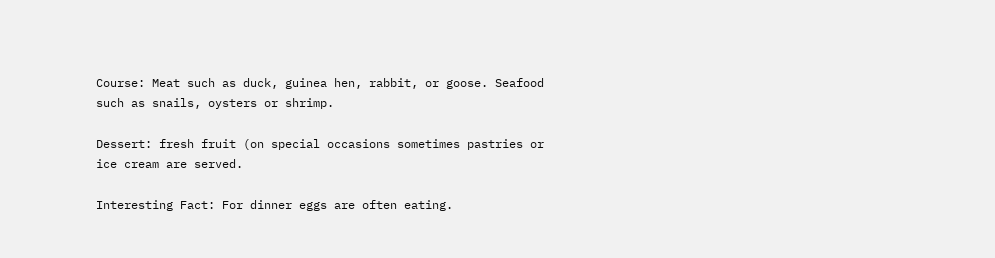Course: Meat such as duck, guinea hen, rabbit, or goose. Seafood such as snails, oysters or shrimp.

Dessert: fresh fruit (on special occasions sometimes pastries or ice cream are served.

Interesting Fact: For dinner eggs are often eating.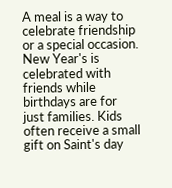A meal is a way to celebrate friendship or a special occasion. New Year's is celebrated with friends while birthdays are for just families. Kids often receive a small gift on Saint's day